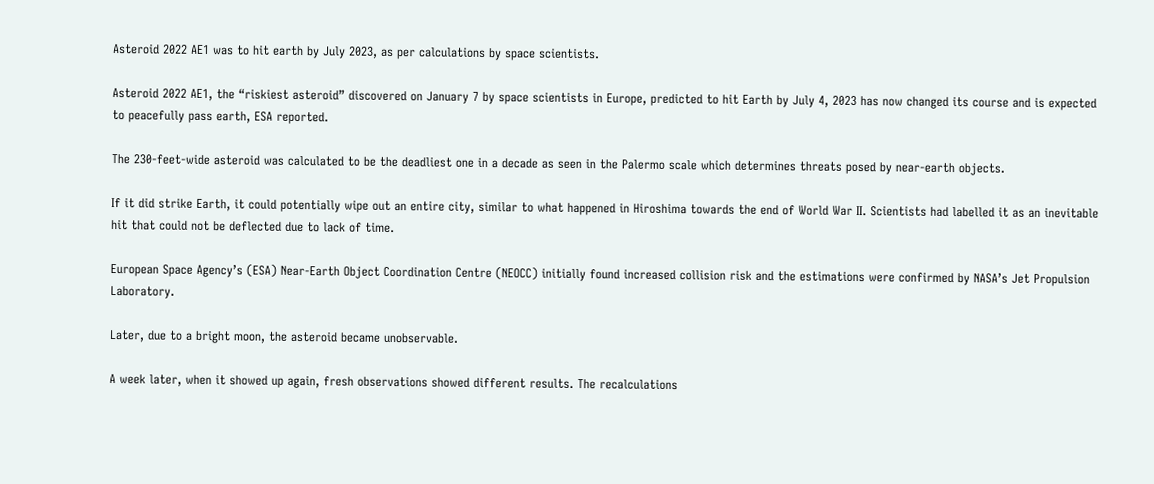Asteroid 2022 AE1 was to hit earth by July 2023, as per calculations by space scientists.

Asteroid 2022 AE1, the “riskiest asteroid” discovered on January 7 by space scientists in Europe, predicted to hit Earth by July 4, 2023 has now changed its course and is expected to peacefully pass earth, ESA reported.

The 230-feet-wide asteroid was calculated to be the deadliest one in a decade as seen in the Palermo scale which determines threats posed by near-earth objects.

If it did strike Earth, it could potentially wipe out an entire city, similar to what happened in Hiroshima towards the end of World War II. Scientists had labelled it as an inevitable hit that could not be deflected due to lack of time.

European Space Agency’s (ESA) Near-Earth Object Coordination Centre (NEOCC) initially found increased collision risk and the estimations were confirmed by NASA’s Jet Propulsion Laboratory.

Later, due to a bright moon, the asteroid became unobservable.

A week later, when it showed up again, fresh observations showed different results. The recalculations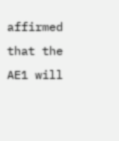affirmed that the AE1 will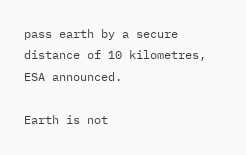pass earth by a secure distance of 10 kilometres, ESA announced.

Earth is not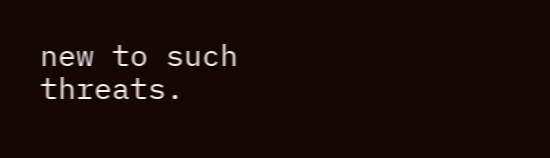new to such threats.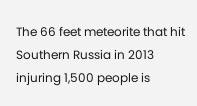The 66 feet meteorite that hit Southern Russia in 2013 injuring 1,500 people is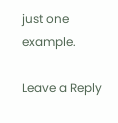just one example.

Leave a Reply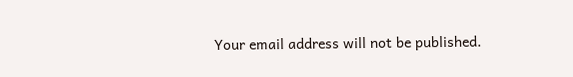Your email address will not be published.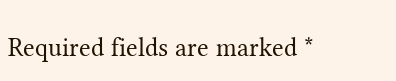Required fields are marked *